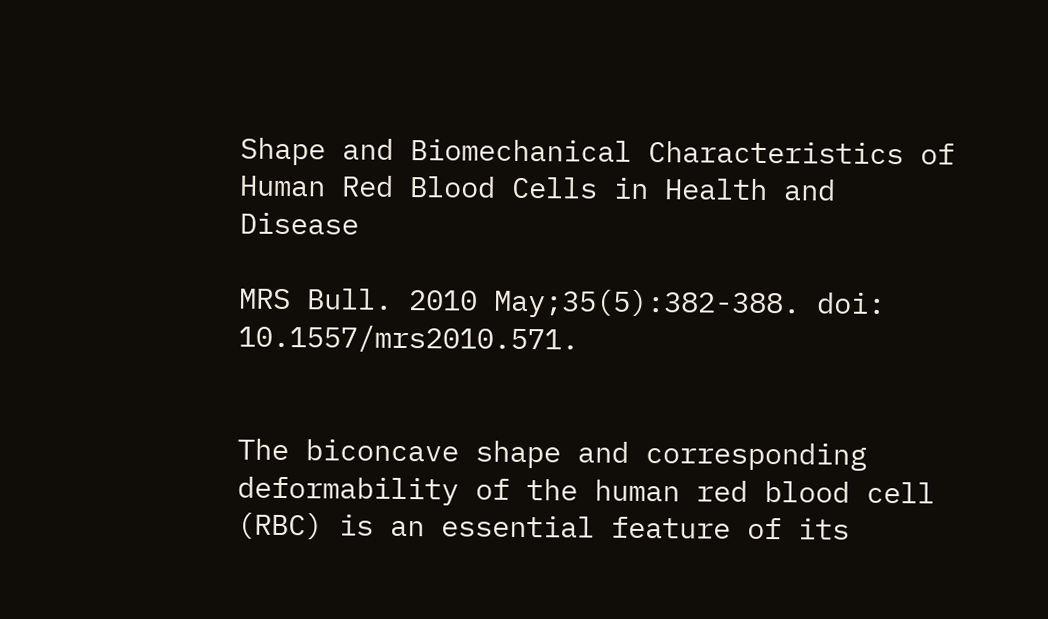Shape and Biomechanical Characteristics of Human Red Blood Cells in Health and Disease

MRS Bull. 2010 May;35(5):382-388. doi: 10.1557/mrs2010.571.


The biconcave shape and corresponding deformability of the human red blood cell (RBC) is an essential feature of its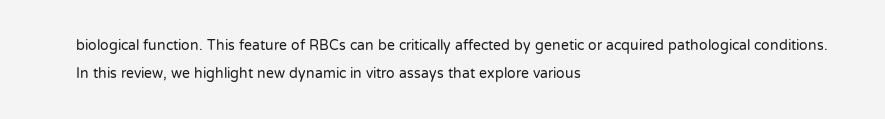biological function. This feature of RBCs can be critically affected by genetic or acquired pathological conditions. In this review, we highlight new dynamic in vitro assays that explore various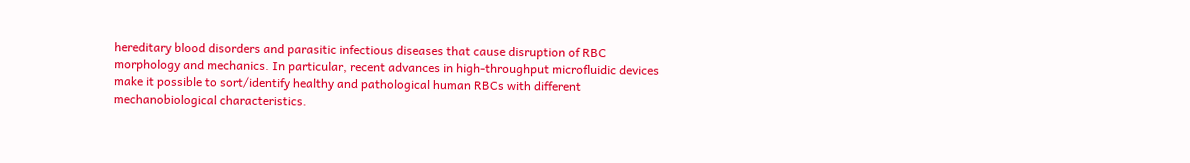hereditary blood disorders and parasitic infectious diseases that cause disruption of RBC morphology and mechanics. In particular, recent advances in high-throughput microfluidic devices make it possible to sort/identify healthy and pathological human RBCs with different mechanobiological characteristics.